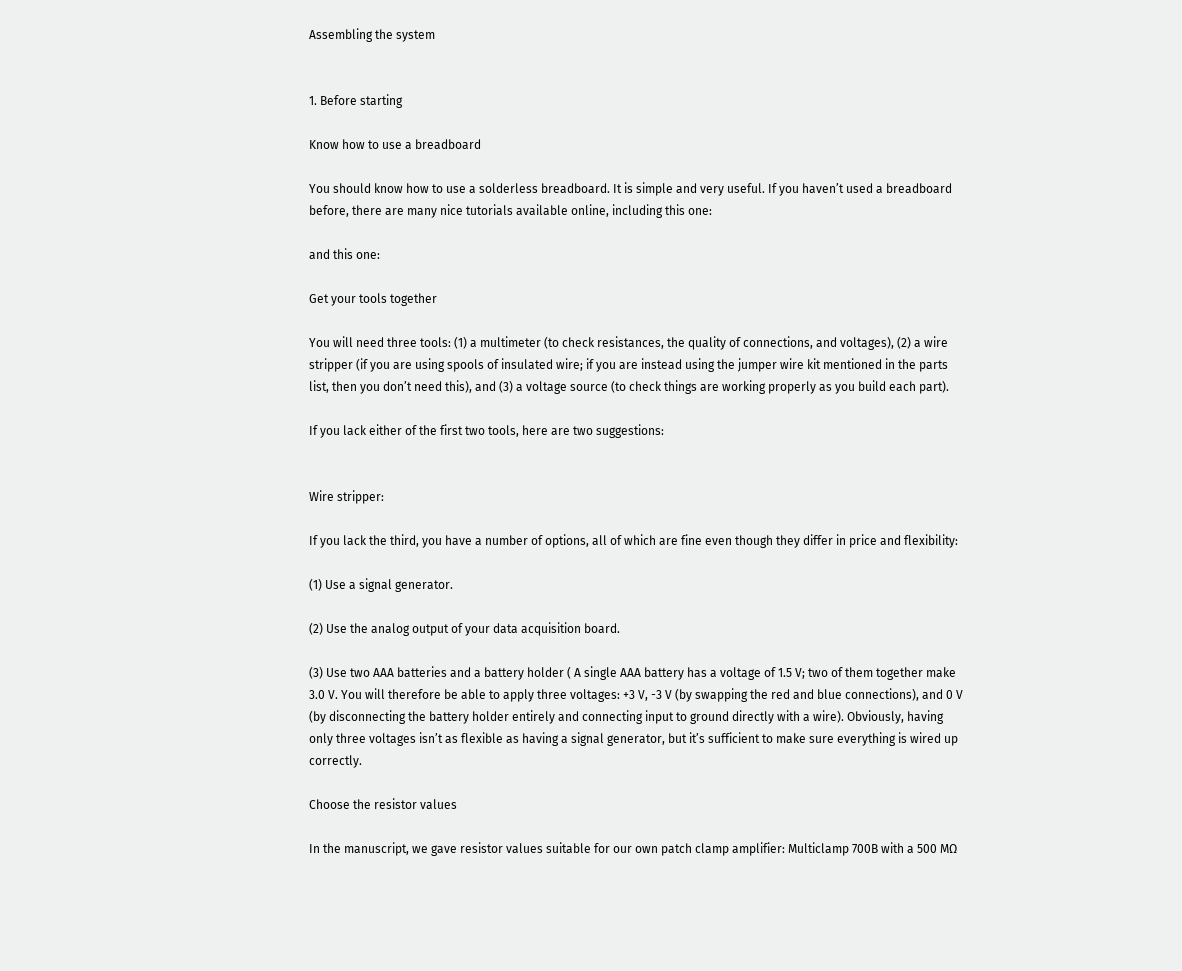Assembling the system


1. Before starting

Know how to use a breadboard

You should know how to use a solderless breadboard. It is simple and very useful. If you haven’t used a breadboard before, there are many nice tutorials available online, including this one:

and this one:

Get your tools together

You will need three tools: (1) a multimeter (to check resistances, the quality of connections, and voltages), (2) a wire stripper (if you are using spools of insulated wire; if you are instead using the jumper wire kit mentioned in the parts list, then you don’t need this), and (3) a voltage source (to check things are working properly as you build each part).

If you lack either of the first two tools, here are two suggestions:


Wire stripper:

If you lack the third, you have a number of options, all of which are fine even though they differ in price and flexibility:

(1) Use a signal generator.

(2) Use the analog output of your data acquisition board.

(3) Use two AAA batteries and a battery holder ( A single AAA battery has a voltage of 1.5 V; two of them together make 3.0 V. You will therefore be able to apply three voltages: +3 V, -3 V (by swapping the red and blue connections), and 0 V (by disconnecting the battery holder entirely and connecting input to ground directly with a wire). Obviously, having only three voltages isn’t as flexible as having a signal generator, but it’s sufficient to make sure everything is wired up correctly.

Choose the resistor values

In the manuscript, we gave resistor values suitable for our own patch clamp amplifier: Multiclamp 700B with a 500 MΩ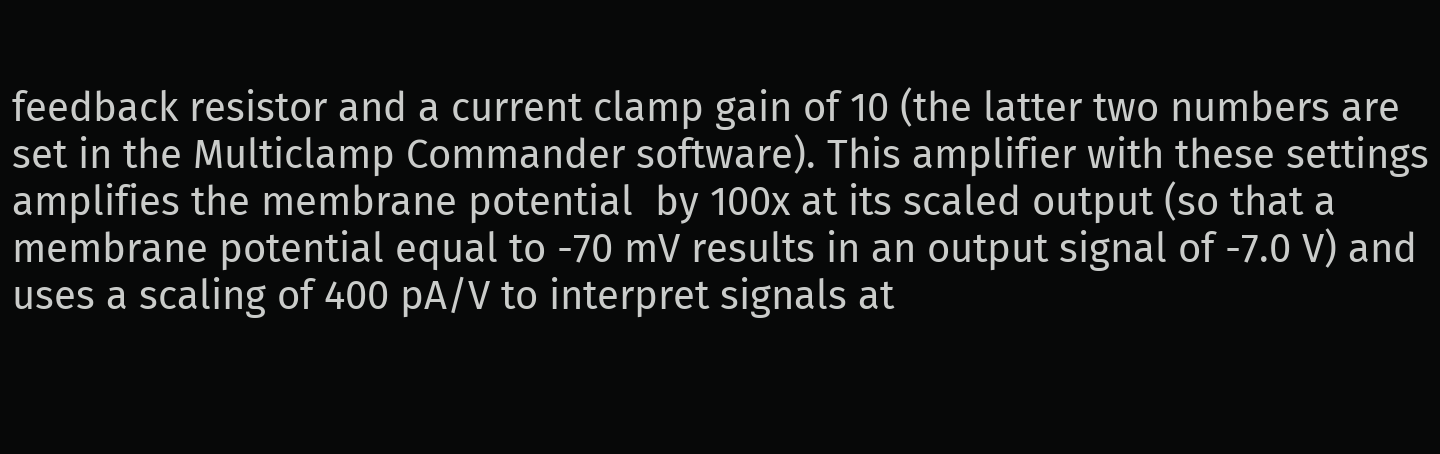feedback resistor and a current clamp gain of 10 (the latter two numbers are set in the Multiclamp Commander software). This amplifier with these settings amplifies the membrane potential  by 100x at its scaled output (so that a membrane potential equal to -70 mV results in an output signal of -7.0 V) and uses a scaling of 400 pA/V to interpret signals at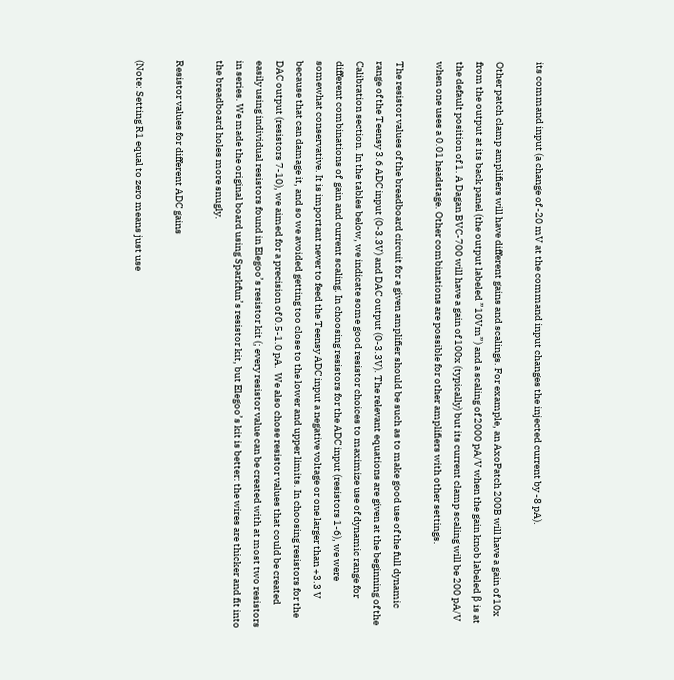its command input (a change of -20 mV at the command input changes the injected current by -8 pA).

Other patch clamp amplifiers will have different gains and scalings. For example, an AxoPatch 200B will have a gain of 10x from the output at its back panel (the output labeled ”10Vm”) and a scaling of 2000 pA/V when the gain knob labeled β is at the default position of 1. A Dagan BVC-700 will have a gain of 100x (typically) but its current clamp scaling will be 200 pA/V when one uses a 0.01 headstage. Other combinations are possible for other amplifiers with other settings.

The resistor values of the breadboard circuit for a given amplifier should be such as to make good use of the full dynamic range of the Teensy 3.6 ADC input (0-3.3V) and DAC output (0-3.3V). The relevant equations are given at the beginning of the Calibration section. In the tables below, we indicate some good resistor choices to maximize use of dynamic range for different combinations of  gain and current scaling. In choosing resistors for the ADC input (resistors 1-6), we were somewhat conservative. It is important never to feed the Teensy ADC input a negative voltage or one larger than +3.3 V because that can damage it, and so we avoided getting too close to the lower and upper limits. In choosing resistors for the DAC output (resistors 7-10), we aimed for a precision of 0.5-1.0 pA.  We also chose resistor values that could be created easily using individual resistors found in Elegoo’s resistor kit (; every resistor value can be created with at most two resistors in series. We made the original board using Sparkfun’s resistor kit, but Elegoo’s kit is better: the wires are thicker and fit into the breadboard holes more snugly.

Resistor values for different ADC gains

(Note: Setting R1 equal to zero means just use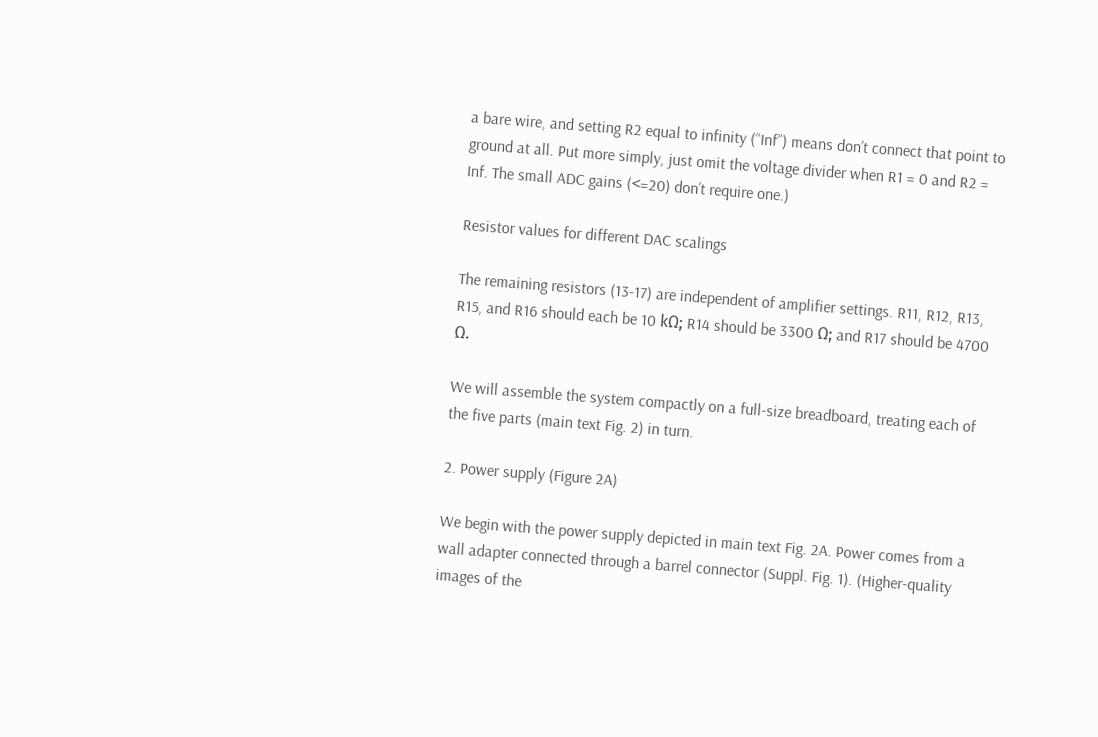a bare wire, and setting R2 equal to infinity (“Inf”) means don’t connect that point to ground at all. Put more simply, just omit the voltage divider when R1 = 0 and R2 = Inf. The small ADC gains (<=20) don’t require one.)

Resistor values for different DAC scalings

The remaining resistors (13-17) are independent of amplifier settings. R11, R12, R13, R15, and R16 should each be 10 kΩ; R14 should be 3300 Ω; and R17 should be 4700 Ω.

We will assemble the system compactly on a full-size breadboard, treating each of the five parts (main text Fig. 2) in turn.

2. Power supply (Figure 2A)

We begin with the power supply depicted in main text Fig. 2A. Power comes from a wall adapter connected through a barrel connector (Suppl. Fig. 1). (Higher-quality images of the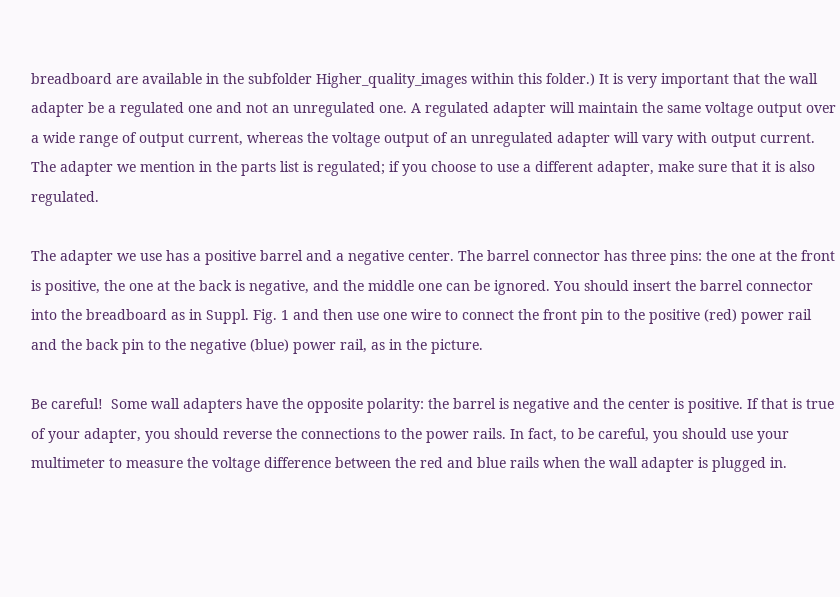breadboard are available in the subfolder Higher_quality_images within this folder.) It is very important that the wall adapter be a regulated one and not an unregulated one. A regulated adapter will maintain the same voltage output over a wide range of output current, whereas the voltage output of an unregulated adapter will vary with output current. The adapter we mention in the parts list is regulated; if you choose to use a different adapter, make sure that it is also regulated.

The adapter we use has a positive barrel and a negative center. The barrel connector has three pins: the one at the front is positive, the one at the back is negative, and the middle one can be ignored. You should insert the barrel connector into the breadboard as in Suppl. Fig. 1 and then use one wire to connect the front pin to the positive (red) power rail and the back pin to the negative (blue) power rail, as in the picture.

Be careful!  Some wall adapters have the opposite polarity: the barrel is negative and the center is positive. If that is true of your adapter, you should reverse the connections to the power rails. In fact, to be careful, you should use your multimeter to measure the voltage difference between the red and blue rails when the wall adapter is plugged in.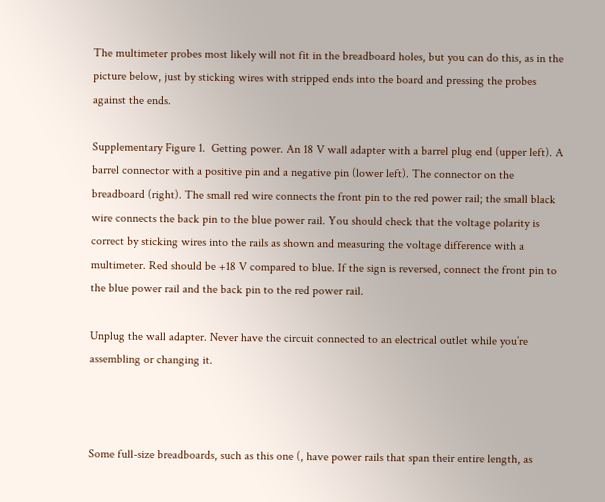The multimeter probes most likely will not fit in the breadboard holes, but you can do this, as in the picture below, just by sticking wires with stripped ends into the board and pressing the probes against the ends.

Supplementary Figure 1.  Getting power. An 18 V wall adapter with a barrel plug end (upper left). A barrel connector with a positive pin and a negative pin (lower left). The connector on the breadboard (right). The small red wire connects the front pin to the red power rail; the small black wire connects the back pin to the blue power rail. You should check that the voltage polarity is correct by sticking wires into the rails as shown and measuring the voltage difference with a multimeter. Red should be +18 V compared to blue. If the sign is reversed, connect the front pin to the blue power rail and the back pin to the red power rail.

Unplug the wall adapter. Never have the circuit connected to an electrical outlet while you’re assembling or changing it.



Some full-size breadboards, such as this one (, have power rails that span their entire length, as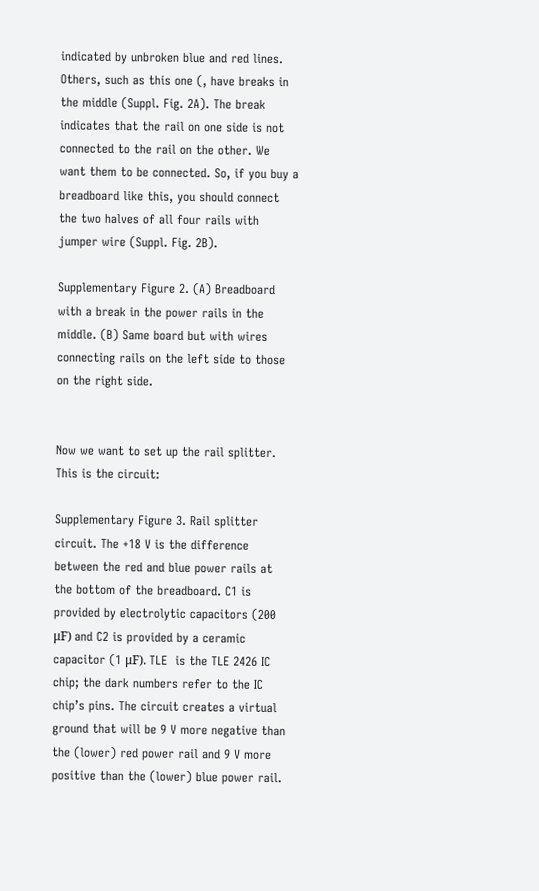indicated by unbroken blue and red lines. Others, such as this one (, have breaks in the middle (Suppl. Fig. 2A). The break indicates that the rail on one side is not connected to the rail on the other. We want them to be connected. So, if you buy a breadboard like this, you should connect the two halves of all four rails with jumper wire (Suppl. Fig. 2B).

Supplementary Figure 2. (A) Breadboard with a break in the power rails in the middle. (B) Same board but with wires connecting rails on the left side to those on the right side.


Now we want to set up the rail splitter. This is the circuit:

Supplementary Figure 3. Rail splitter circuit. The +18 V is the difference between the red and blue power rails at the bottom of the breadboard. C1 is provided by electrolytic capacitors (200 μF) and C2 is provided by a ceramic capacitor (1 μF). TLE  is the TLE 2426 IC chip; the dark numbers refer to the IC chip’s pins. The circuit creates a virtual ground that will be 9 V more negative than the (lower) red power rail and 9 V more positive than the (lower) blue power rail.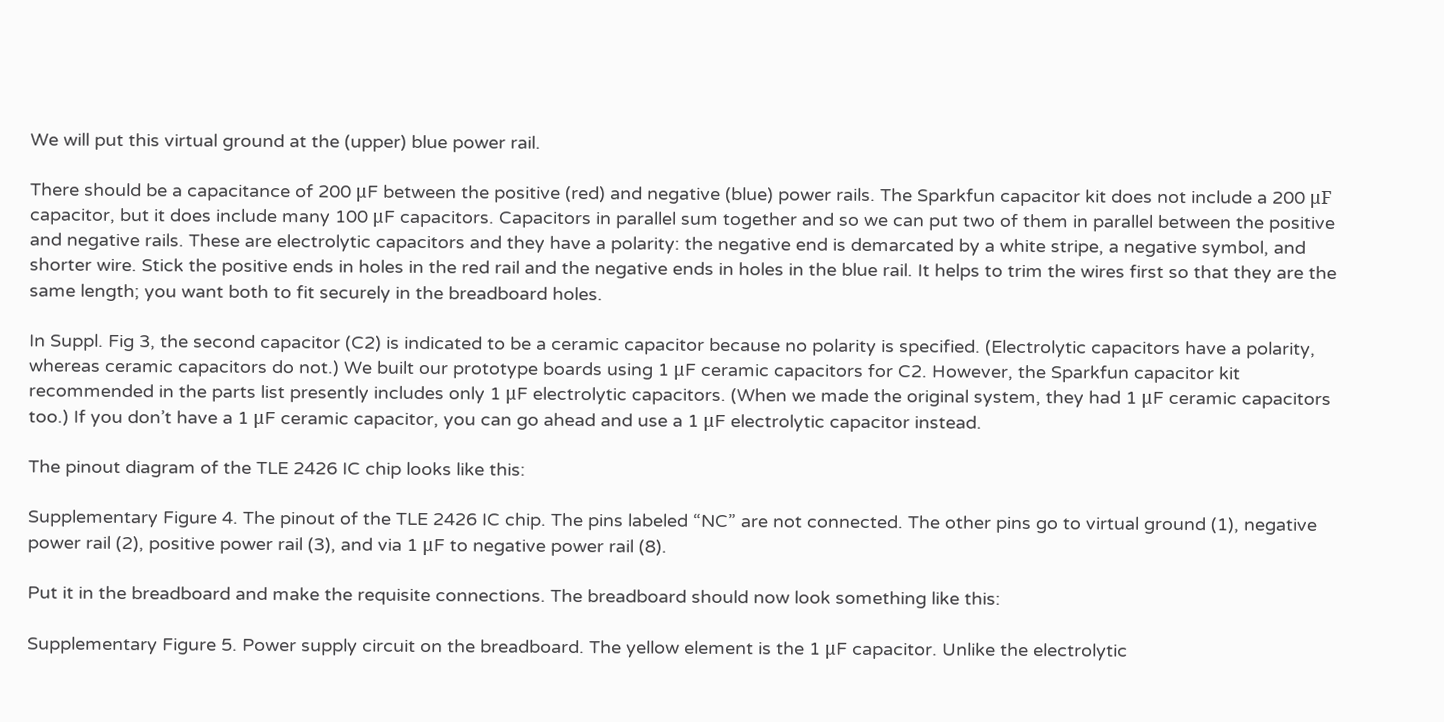We will put this virtual ground at the (upper) blue power rail.

There should be a capacitance of 200 μF between the positive (red) and negative (blue) power rails. The Sparkfun capacitor kit does not include a 200 μF capacitor, but it does include many 100 μF capacitors. Capacitors in parallel sum together and so we can put two of them in parallel between the positive and negative rails. These are electrolytic capacitors and they have a polarity: the negative end is demarcated by a white stripe, a negative symbol, and shorter wire. Stick the positive ends in holes in the red rail and the negative ends in holes in the blue rail. It helps to trim the wires first so that they are the same length; you want both to fit securely in the breadboard holes.

In Suppl. Fig 3, the second capacitor (C2) is indicated to be a ceramic capacitor because no polarity is specified. (Electrolytic capacitors have a polarity, whereas ceramic capacitors do not.) We built our prototype boards using 1 μF ceramic capacitors for C2. However, the Sparkfun capacitor kit recommended in the parts list presently includes only 1 μF electrolytic capacitors. (When we made the original system, they had 1 μF ceramic capacitors too.) If you don’t have a 1 μF ceramic capacitor, you can go ahead and use a 1 μF electrolytic capacitor instead.

The pinout diagram of the TLE 2426 IC chip looks like this:

Supplementary Figure 4. The pinout of the TLE 2426 IC chip. The pins labeled “NC” are not connected. The other pins go to virtual ground (1), negative power rail (2), positive power rail (3), and via 1 μF to negative power rail (8).

Put it in the breadboard and make the requisite connections. The breadboard should now look something like this:

Supplementary Figure 5. Power supply circuit on the breadboard. The yellow element is the 1 μF capacitor. Unlike the electrolytic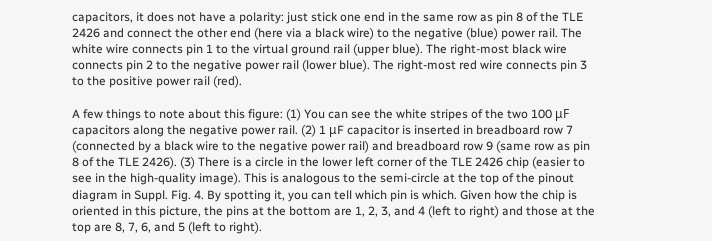capacitors, it does not have a polarity: just stick one end in the same row as pin 8 of the TLE 2426 and connect the other end (here via a black wire) to the negative (blue) power rail. The white wire connects pin 1 to the virtual ground rail (upper blue). The right-most black wire connects pin 2 to the negative power rail (lower blue). The right-most red wire connects pin 3 to the positive power rail (red).

A few things to note about this figure: (1) You can see the white stripes of the two 100 μF capacitors along the negative power rail. (2) 1 μF capacitor is inserted in breadboard row 7 (connected by a black wire to the negative power rail) and breadboard row 9 (same row as pin 8 of the TLE 2426). (3) There is a circle in the lower left corner of the TLE 2426 chip (easier to see in the high-quality image). This is analogous to the semi-circle at the top of the pinout diagram in Suppl. Fig. 4. By spotting it, you can tell which pin is which. Given how the chip is oriented in this picture, the pins at the bottom are 1, 2, 3, and 4 (left to right) and those at the top are 8, 7, 6, and 5 (left to right).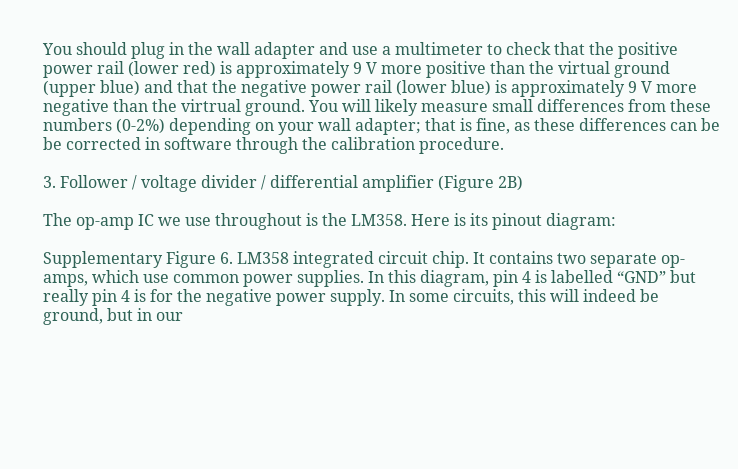You should plug in the wall adapter and use a multimeter to check that the positive power rail (lower red) is approximately 9 V more positive than the virtual ground (upper blue) and that the negative power rail (lower blue) is approximately 9 V more negative than the virtrual ground. You will likely measure small differences from these numbers (0-2%) depending on your wall adapter; that is fine, as these differences can be be corrected in software through the calibration procedure.

3. Follower / voltage divider / differential amplifier (Figure 2B)

The op-amp IC we use throughout is the LM358. Here is its pinout diagram:

Supplementary Figure 6. LM358 integrated circuit chip. It contains two separate op-amps, which use common power supplies. In this diagram, pin 4 is labelled “GND” but really pin 4 is for the negative power supply. In some circuits, this will indeed be ground, but in our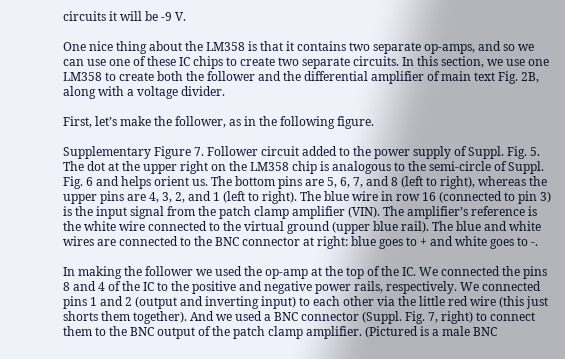circuits it will be -9 V.

One nice thing about the LM358 is that it contains two separate op-amps, and so we can use one of these IC chips to create two separate circuits. In this section, we use one LM358 to create both the follower and the differential amplifier of main text Fig. 2B, along with a voltage divider.

First, let’s make the follower, as in the following figure.

Supplementary Figure 7. Follower circuit added to the power supply of Suppl. Fig. 5. The dot at the upper right on the LM358 chip is analogous to the semi-circle of Suppl. Fig. 6 and helps orient us. The bottom pins are 5, 6, 7, and 8 (left to right), whereas the upper pins are 4, 3, 2, and 1 (left to right). The blue wire in row 16 (connected to pin 3) is the input signal from the patch clamp amplifier (VIN). The amplifier’s reference is the white wire connected to the virtual ground (upper blue rail). The blue and white wires are connected to the BNC connector at right: blue goes to + and white goes to -.

In making the follower we used the op-amp at the top of the IC. We connected the pins 8 and 4 of the IC to the positive and negative power rails, respectively. We connected pins 1 and 2 (output and inverting input) to each other via the little red wire (this just shorts them together). And we used a BNC connector (Suppl. Fig. 7, right) to connect them to the BNC output of the patch clamp amplifier. (Pictured is a male BNC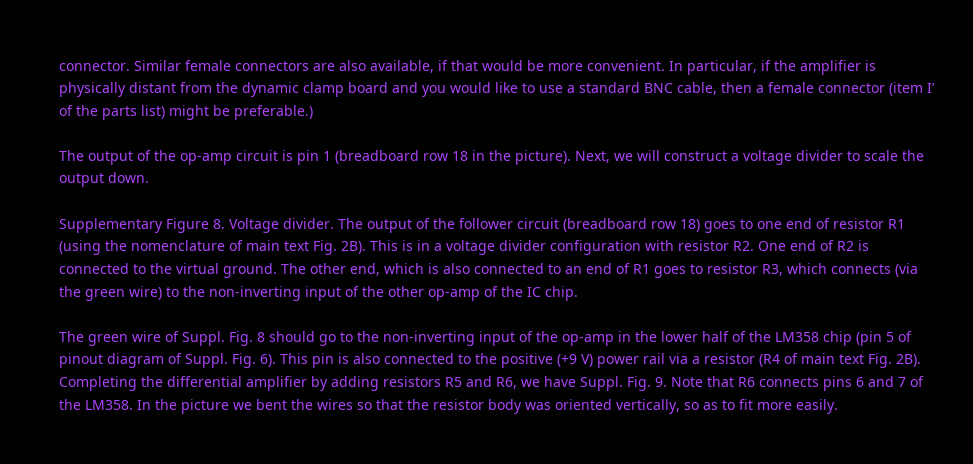connector. Similar female connectors are also available, if that would be more convenient. In particular, if the amplifier is physically distant from the dynamic clamp board and you would like to use a standard BNC cable, then a female connector (item I’ of the parts list) might be preferable.)

The output of the op-amp circuit is pin 1 (breadboard row 18 in the picture). Next, we will construct a voltage divider to scale the output down.

Supplementary Figure 8. Voltage divider. The output of the follower circuit (breadboard row 18) goes to one end of resistor R1 (using the nomenclature of main text Fig. 2B). This is in a voltage divider configuration with resistor R2. One end of R2 is connected to the virtual ground. The other end, which is also connected to an end of R1 goes to resistor R3, which connects (via the green wire) to the non-inverting input of the other op-amp of the IC chip.

The green wire of Suppl. Fig. 8 should go to the non-inverting input of the op-amp in the lower half of the LM358 chip (pin 5 of pinout diagram of Suppl. Fig. 6). This pin is also connected to the positive (+9 V) power rail via a resistor (R4 of main text Fig. 2B). Completing the differential amplifier by adding resistors R5 and R6, we have Suppl. Fig. 9. Note that R6 connects pins 6 and 7 of the LM358. In the picture we bent the wires so that the resistor body was oriented vertically, so as to fit more easily.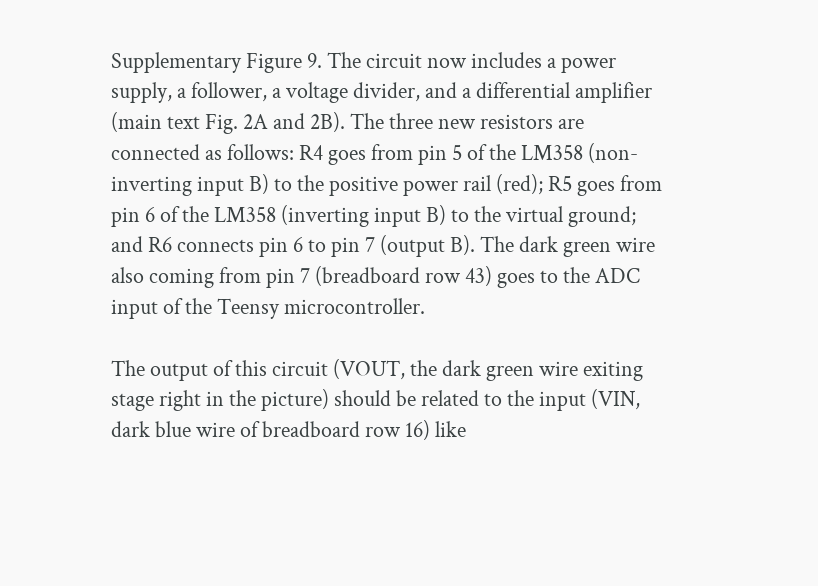Supplementary Figure 9. The circuit now includes a power supply, a follower, a voltage divider, and a differential amplifier (main text Fig. 2A and 2B). The three new resistors are connected as follows: R4 goes from pin 5 of the LM358 (non-inverting input B) to the positive power rail (red); R5 goes from pin 6 of the LM358 (inverting input B) to the virtual ground; and R6 connects pin 6 to pin 7 (output B). The dark green wire also coming from pin 7 (breadboard row 43) goes to the ADC input of the Teensy microcontroller.

The output of this circuit (VOUT, the dark green wire exiting stage right in the picture) should be related to the input (VIN, dark blue wire of breadboard row 16) like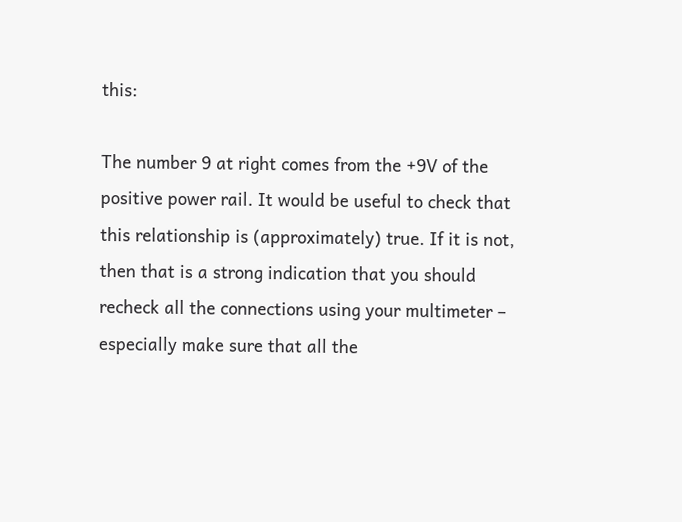this:

The number 9 at right comes from the +9V of the positive power rail. It would be useful to check that this relationship is (approximately) true. If it is not, then that is a strong indication that you should recheck all the connections using your multimeter – especially make sure that all the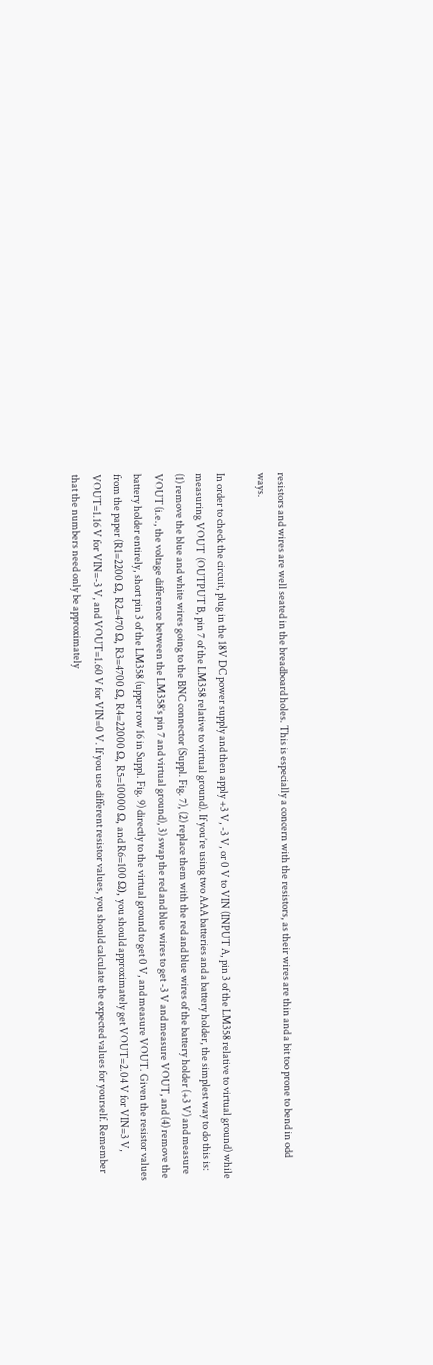resistors and wires are well seated in the breadboard holes. This is especially a concern with the resistors, as their wires are thin and a bit too prone to bend in odd ways.

In order to check the circuit, plug in the 18V DC power supply and then apply +3 V, -3 V, or 0 V to VIN (INPUT A, pin 3 of the LM358 relative to virtual ground) while measuring VOUT  (OUTPUT B, pin 7 of the LM358 relative to virtual ground). If you’re using two AAA batteries and a battery holder, the simplest way to do this is: (1) remove the blue and white wires going to the BNC connector (Suppl. Fig. 7), (2) replace them with the red and blue wires of the battery holder (+3 V) and measure VOUT (i.e., the voltage difference between the LM358’s pin 7 and virtual ground), 3) swap the red and blue wires to get -3 V and measure VOUT, and (4) remove the battery holder entirely, short pin 3 of the LM358 (upper row 16 in Suppl. Fig. 9) directly to the virtual ground to get 0 V, and measure VOUT. Given the resistor values from the paper (R1=2200 Ω, R2=470 Ω, R3=4700 Ω, R4=22000 Ω, R5=10000 Ω, and R6=100 Ω), you should approximately get VOUT=2.04 V for VIN=3 V, VOUT=1.16 V for VIN=-3 V, and VOUT=1.60 V for VIN=0 V. If you use different resistor values, you should calculate the expected values for yourself. Remember that the numbers need only be approximately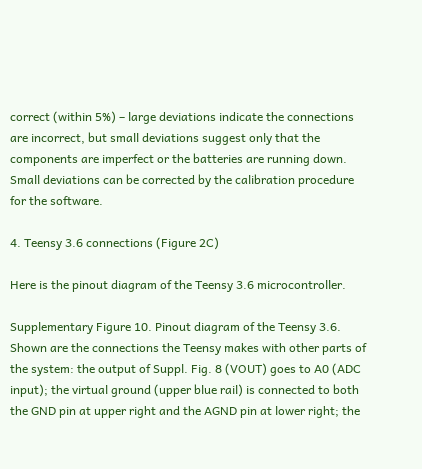correct (within 5%) – large deviations indicate the connections are incorrect, but small deviations suggest only that the components are imperfect or the batteries are running down. Small deviations can be corrected by the calibration procedure for the software.

4. Teensy 3.6 connections (Figure 2C)

Here is the pinout diagram of the Teensy 3.6 microcontroller.

Supplementary Figure 10. Pinout diagram of the Teensy 3.6. Shown are the connections the Teensy makes with other parts of the system: the output of Suppl. Fig. 8 (VOUT) goes to A0 (ADC input); the virtual ground (upper blue rail) is connected to both the GND pin at upper right and the AGND pin at lower right; the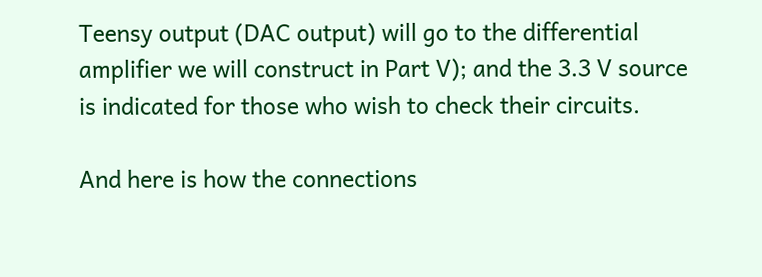Teensy output (DAC output) will go to the differential amplifier we will construct in Part V); and the 3.3 V source is indicated for those who wish to check their circuits.

And here is how the connections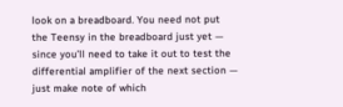look on a breadboard. You need not put the Teensy in the breadboard just yet — since you’ll need to take it out to test the differential amplifier of the next section — just make note of which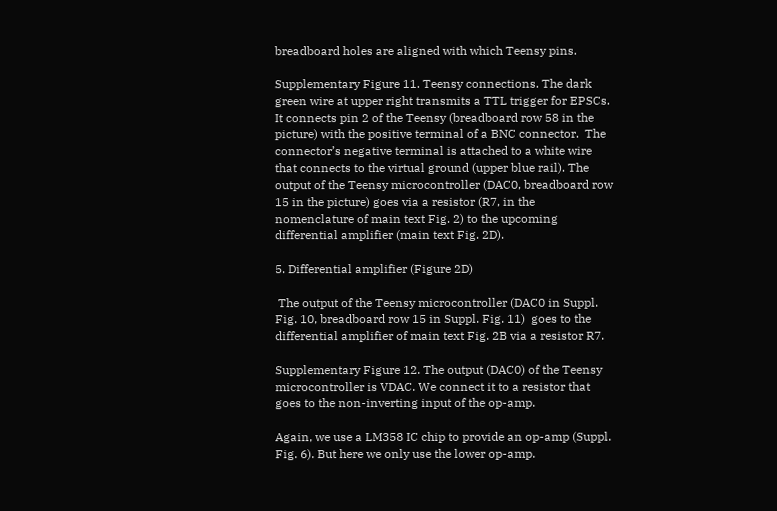breadboard holes are aligned with which Teensy pins.

Supplementary Figure 11. Teensy connections. The dark green wire at upper right transmits a TTL trigger for EPSCs. It connects pin 2 of the Teensy (breadboard row 58 in the picture) with the positive terminal of a BNC connector.  The connector’s negative terminal is attached to a white wire that connects to the virtual ground (upper blue rail). The output of the Teensy microcontroller (DAC0, breadboard row 15 in the picture) goes via a resistor (R7, in the nomenclature of main text Fig. 2) to the upcoming differential amplifier (main text Fig. 2D).

5. Differential amplifier (Figure 2D)

 The output of the Teensy microcontroller (DAC0 in Suppl. Fig. 10, breadboard row 15 in Suppl. Fig. 11)  goes to the differential amplifier of main text Fig. 2B via a resistor R7.

Supplementary Figure 12. The output (DAC0) of the Teensy microcontroller is VDAC. We connect it to a resistor that goes to the non-inverting input of the op-amp.

Again, we use a LM358 IC chip to provide an op-amp (Suppl. Fig. 6). But here we only use the lower op-amp.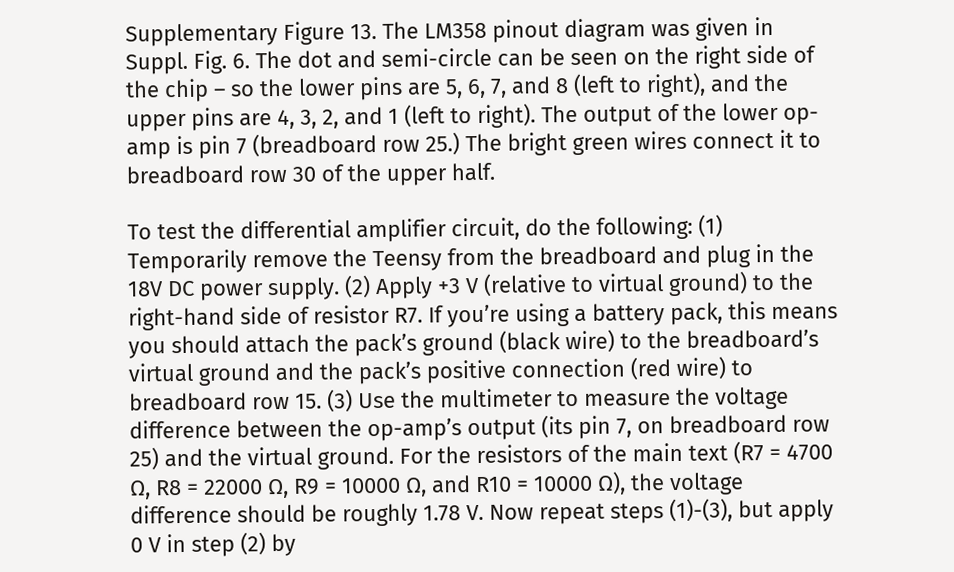Supplementary Figure 13. The LM358 pinout diagram was given in Suppl. Fig. 6. The dot and semi-circle can be seen on the right side of the chip – so the lower pins are 5, 6, 7, and 8 (left to right), and the upper pins are 4, 3, 2, and 1 (left to right). The output of the lower op-amp is pin 7 (breadboard row 25.) The bright green wires connect it to breadboard row 30 of the upper half.

To test the differential amplifier circuit, do the following: (1) Temporarily remove the Teensy from the breadboard and plug in the 18V DC power supply. (2) Apply +3 V (relative to virtual ground) to the right-hand side of resistor R7. If you’re using a battery pack, this means you should attach the pack’s ground (black wire) to the breadboard’s virtual ground and the pack’s positive connection (red wire) to breadboard row 15. (3) Use the multimeter to measure the voltage difference between the op-amp’s output (its pin 7, on breadboard row 25) and the virtual ground. For the resistors of the main text (R7 = 4700 Ω, R8 = 22000 Ω, R9 = 10000 Ω, and R10 = 10000 Ω), the voltage difference should be roughly 1.78 V. Now repeat steps (1)-(3), but apply 0 V in step (2) by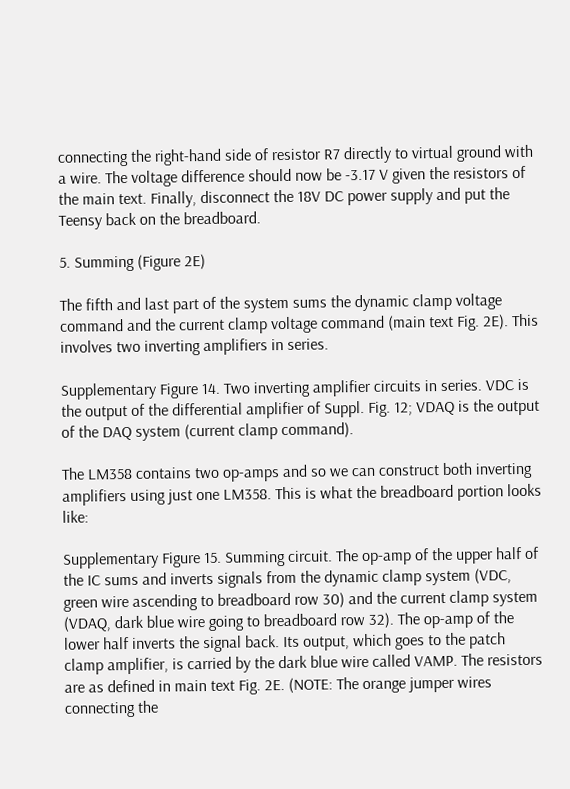connecting the right-hand side of resistor R7 directly to virtual ground with a wire. The voltage difference should now be -3.17 V given the resistors of the main text. Finally, disconnect the 18V DC power supply and put the Teensy back on the breadboard.

5. Summing (Figure 2E)

The fifth and last part of the system sums the dynamic clamp voltage command and the current clamp voltage command (main text Fig. 2E). This involves two inverting amplifiers in series.

Supplementary Figure 14. Two inverting amplifier circuits in series. VDC is the output of the differential amplifier of Suppl. Fig. 12; VDAQ is the output of the DAQ system (current clamp command).

The LM358 contains two op-amps and so we can construct both inverting amplifiers using just one LM358. This is what the breadboard portion looks like:

Supplementary Figure 15. Summing circuit. The op-amp of the upper half of the IC sums and inverts signals from the dynamic clamp system (VDC, green wire ascending to breadboard row 30) and the current clamp system (VDAQ, dark blue wire going to breadboard row 32). The op-amp of the lower half inverts the signal back. Its output, which goes to the patch clamp amplifier, is carried by the dark blue wire called VAMP. The resistors are as defined in main text Fig. 2E. (NOTE: The orange jumper wires connecting the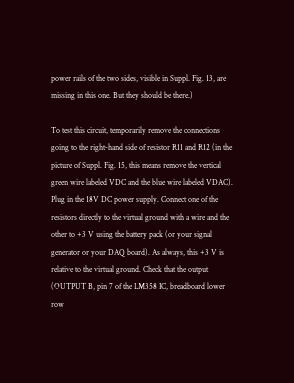power rails of the two sides, visible in Suppl. Fig. 13, are missing in this one. But they should be there.)

To test this circuit, temporarily remove the connections going to the right-hand side of resistor R11 and R12 (in the picture of Suppl. Fig. 15, this means remove the vertical green wire labeled VDC and the blue wire labeled VDAC). Plug in the 18V DC power supply. Connect one of the resistors directly to the virtual ground with a wire and the other to +3 V using the battery pack (or your signal generator or your DAQ board). As always, this +3 V is relative to the virtual ground. Check that the output (OUTPUT B, pin 7 of the LM358 IC, breadboard lower row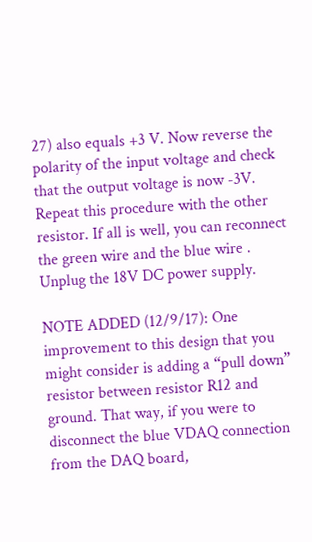27) also equals +3 V. Now reverse the polarity of the input voltage and check that the output voltage is now -3V. Repeat this procedure with the other resistor. If all is well, you can reconnect the green wire and the blue wire . Unplug the 18V DC power supply.

NOTE ADDED (12/9/17): One improvement to this design that you might consider is adding a “pull down” resistor between resistor R12 and ground. That way, if you were to disconnect the blue VDAQ connection from the DAQ board,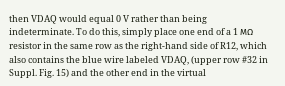then VDAQ would equal 0 V rather than being indeterminate. To do this, simply place one end of a 1 MΩ resistor in the same row as the right-hand side of R12, which also contains the blue wire labeled VDAQ, (upper row #32 in Suppl. Fig. 15) and the other end in the virtual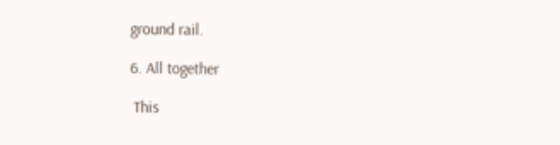ground rail.

6. All together

 This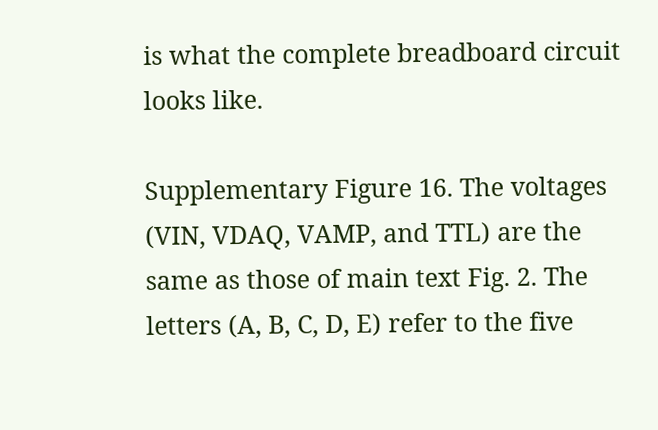is what the complete breadboard circuit looks like.

Supplementary Figure 16. The voltages (VIN, VDAQ, VAMP, and TTL) are the same as those of main text Fig. 2. The letters (A, B, C, D, E) refer to the five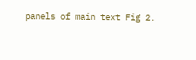panels of main text Fig 2.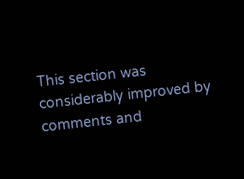This section was considerably improved by comments and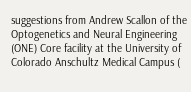suggestions from Andrew Scallon of the Optogenetics and Neural Engineering (ONE) Core facility at the University of Colorado Anschultz Medical Campus (